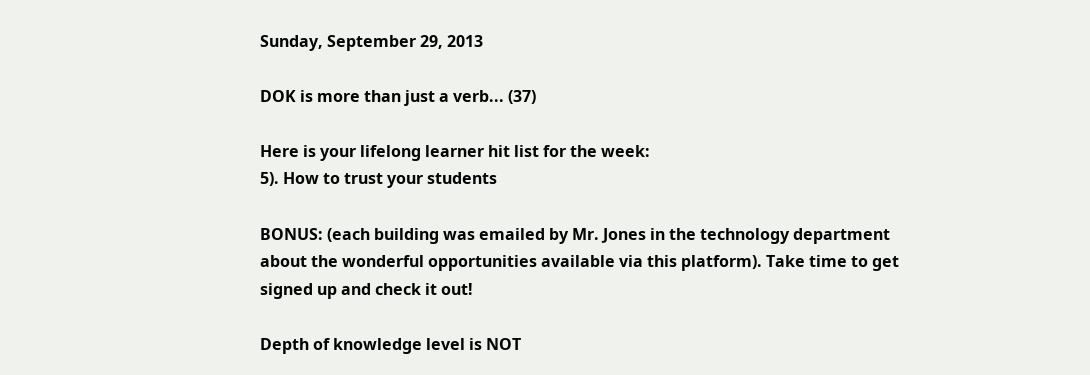Sunday, September 29, 2013

DOK is more than just a verb... (37)

Here is your lifelong learner hit list for the week:
5). How to trust your students

BONUS: (each building was emailed by Mr. Jones in the technology department about the wonderful opportunities available via this platform). Take time to get signed up and check it out!

Depth of knowledge level is NOT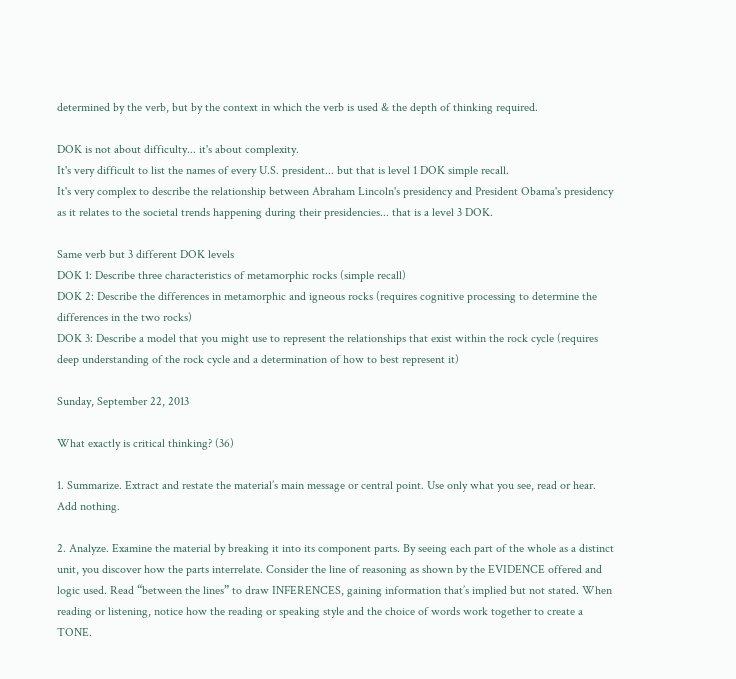determined by the verb, but by the context in which the verb is used & the depth of thinking required.

DOK is not about difficulty... it's about complexity.
It's very difficult to list the names of every U.S. president... but that is level 1 DOK simple recall.
It's very complex to describe the relationship between Abraham Lincoln's presidency and President Obama's presidency as it relates to the societal trends happening during their presidencies... that is a level 3 DOK.

Same verb but 3 different DOK levels
DOK 1: Describe three characteristics of metamorphic rocks (simple recall)
DOK 2: Describe the differences in metamorphic and igneous rocks (requires cognitive processing to determine the differences in the two rocks)
DOK 3: Describe a model that you might use to represent the relationships that exist within the rock cycle (requires deep understanding of the rock cycle and a determination of how to best represent it)

Sunday, September 22, 2013

What exactly is critical thinking? (36)

1. Summarize. Extract and restate the material’s main message or central point. Use only what you see, read or hear. Add nothing.

2. Analyze. Examine the material by breaking it into its component parts. By seeing each part of the whole as a distinct unit, you discover how the parts interrelate. Consider the line of reasoning as shown by the EVIDENCE offered and logic used. Read “between the lines” to draw INFERENCES, gaining information that’s implied but not stated. When reading or listening, notice how the reading or speaking style and the choice of words work together to create a TONE.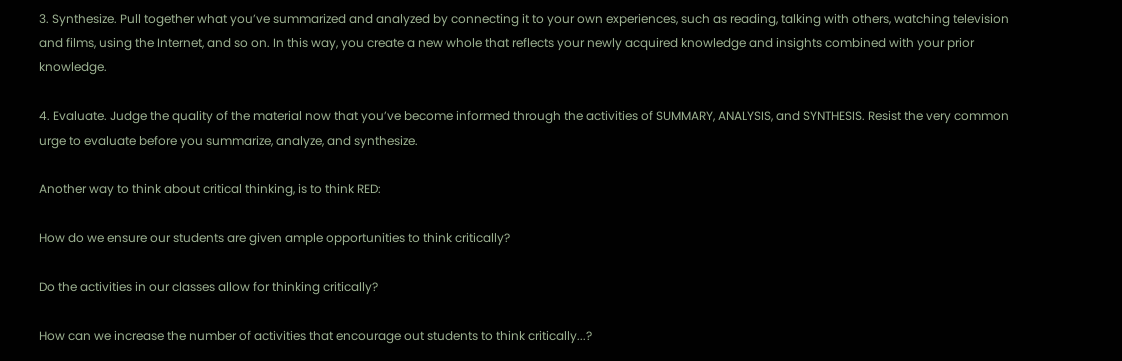3. Synthesize. Pull together what you’ve summarized and analyzed by connecting it to your own experiences, such as reading, talking with others, watching television and films, using the Internet, and so on. In this way, you create a new whole that reflects your newly acquired knowledge and insights combined with your prior knowledge.

4. Evaluate. Judge the quality of the material now that you’ve become informed through the activities of SUMMARY, ANALYSIS, and SYNTHESIS. Resist the very common urge to evaluate before you summarize, analyze, and synthesize.

Another way to think about critical thinking, is to think RED:

How do we ensure our students are given ample opportunities to think critically?

Do the activities in our classes allow for thinking critically?

How can we increase the number of activities that encourage out students to think critically...?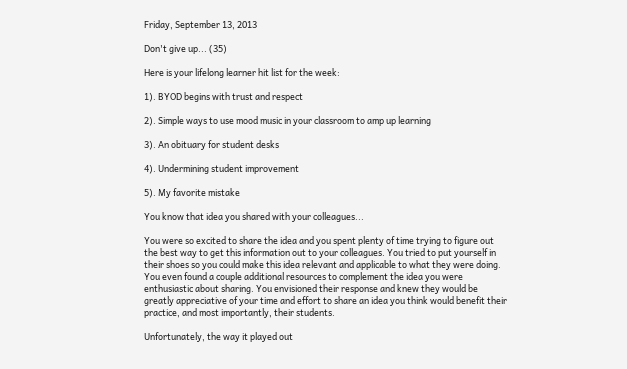Friday, September 13, 2013

Don't give up... (35)

Here is your lifelong learner hit list for the week:

1). BYOD begins with trust and respect

2). Simple ways to use mood music in your classroom to amp up learning

3). An obituary for student desks

4). Undermining student improvement

5). My favorite mistake

You know that idea you shared with your colleagues...

You were so excited to share the idea and you spent plenty of time trying to figure out the best way to get this information out to your colleagues. You tried to put yourself in their shoes so you could make this idea relevant and applicable to what they were doing. You even found a couple additional resources to complement the idea you were enthusiastic about sharing. You envisioned their response and knew they would be greatly appreciative of your time and effort to share an idea you think would benefit their practice, and most importantly, their students.

Unfortunately, the way it played out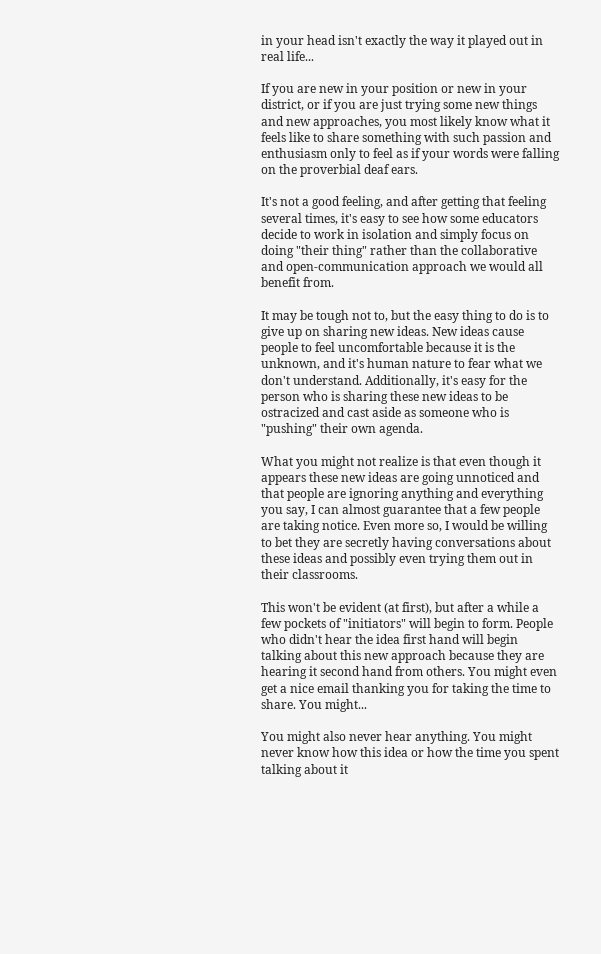in your head isn't exactly the way it played out in real life...

If you are new in your position or new in your district, or if you are just trying some new things and new approaches, you most likely know what it feels like to share something with such passion and enthusiasm only to feel as if your words were falling on the proverbial deaf ears.

It's not a good feeling, and after getting that feeling several times, it's easy to see how some educators decide to work in isolation and simply focus on doing "their thing" rather than the collaborative and open-communication approach we would all benefit from.

It may be tough not to, but the easy thing to do is to give up on sharing new ideas. New ideas cause people to feel uncomfortable because it is the unknown, and it's human nature to fear what we don't understand. Additionally, it's easy for the person who is sharing these new ideas to be ostracized and cast aside as someone who is "pushing" their own agenda.

What you might not realize is that even though it appears these new ideas are going unnoticed and that people are ignoring anything and everything you say, I can almost guarantee that a few people are taking notice. Even more so, I would be willing to bet they are secretly having conversations about these ideas and possibly even trying them out in their classrooms.

This won't be evident (at first), but after a while a few pockets of "initiators" will begin to form. People who didn't hear the idea first hand will begin talking about this new approach because they are hearing it second hand from others. You might even get a nice email thanking you for taking the time to share. You might...

You might also never hear anything. You might never know how this idea or how the time you spent talking about it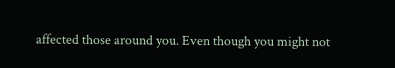affected those around you. Even though you might not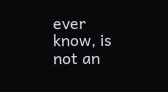ever know, is not an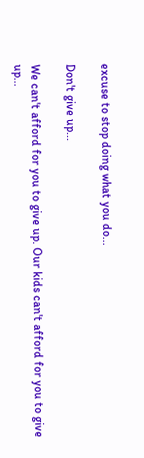excuse to stop doing what you do...

Don't give up...

We can't afford for you to give up. Our kids can't afford for you to give up...